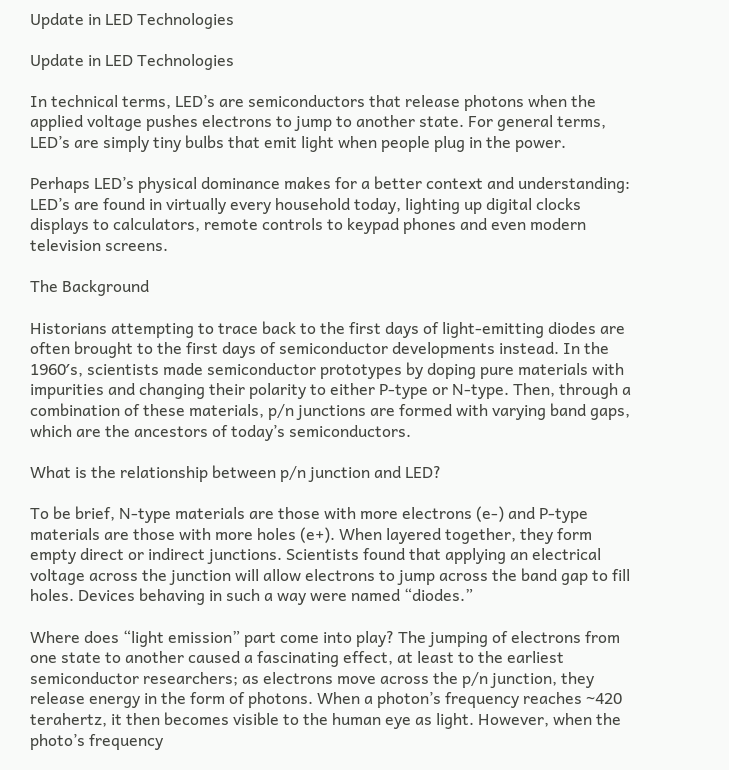Update in LED Technologies

Update in LED Technologies

In technical terms, LED’s are semiconductors that release photons when the applied voltage pushes electrons to jump to another state. For general terms, LED’s are simply tiny bulbs that emit light when people plug in the power.

Perhaps LED’s physical dominance makes for a better context and understanding: LED’s are found in virtually every household today, lighting up digital clocks displays to calculators, remote controls to keypad phones and even modern television screens.

The Background

Historians attempting to trace back to the first days of light-emitting diodes are often brought to the first days of semiconductor developments instead. In the 1960′s, scientists made semiconductor prototypes by doping pure materials with impurities and changing their polarity to either P-type or N-type. Then, through a combination of these materials, p/n junctions are formed with varying band gaps, which are the ancestors of today’s semiconductors.

What is the relationship between p/n junction and LED?

To be brief, N-type materials are those with more electrons (e-) and P-type materials are those with more holes (e+). When layered together, they form empty direct or indirect junctions. Scientists found that applying an electrical voltage across the junction will allow electrons to jump across the band gap to fill holes. Devices behaving in such a way were named “diodes.”

Where does “light emission” part come into play? The jumping of electrons from one state to another caused a fascinating effect, at least to the earliest semiconductor researchers; as electrons move across the p/n junction, they release energy in the form of photons. When a photon’s frequency reaches ~420 terahertz, it then becomes visible to the human eye as light. However, when the photo’s frequency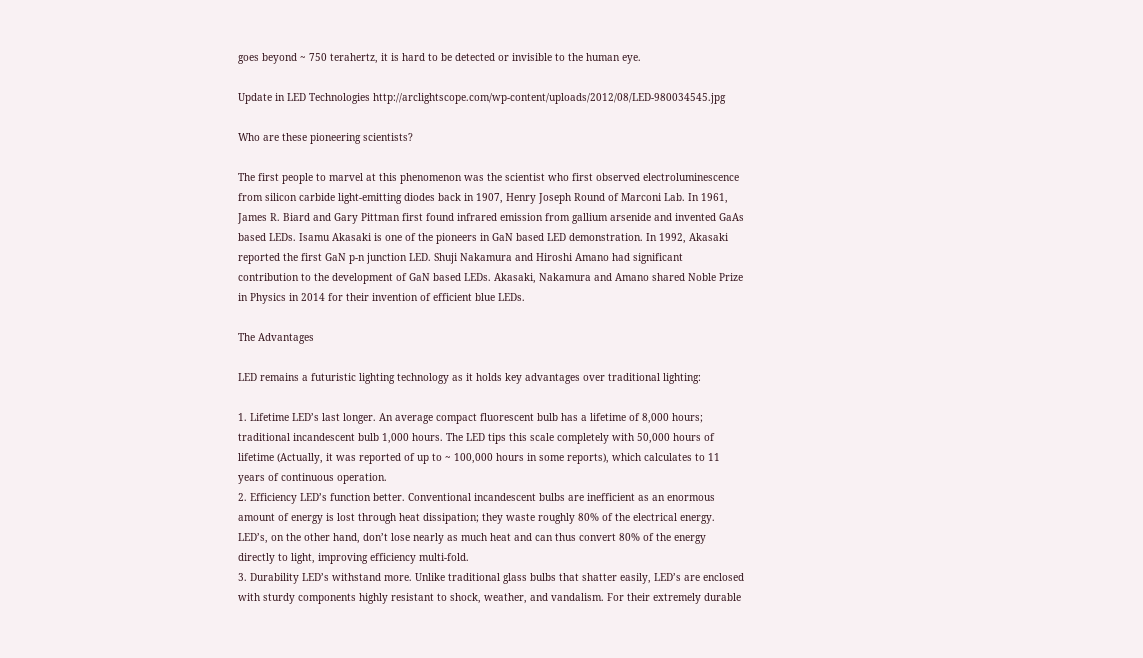goes beyond ~ 750 terahertz, it is hard to be detected or invisible to the human eye.

Update in LED Technologies http://arclightscope.com/wp-content/uploads/2012/08/LED-980034545.jpg

Who are these pioneering scientists?

The first people to marvel at this phenomenon was the scientist who first observed electroluminescence from silicon carbide light-emitting diodes back in 1907, Henry Joseph Round of Marconi Lab. In 1961, James R. Biard and Gary Pittman first found infrared emission from gallium arsenide and invented GaAs based LEDs. Isamu Akasaki is one of the pioneers in GaN based LED demonstration. In 1992, Akasaki reported the first GaN p-n junction LED. Shuji Nakamura and Hiroshi Amano had significant contribution to the development of GaN based LEDs. Akasaki, Nakamura and Amano shared Noble Prize in Physics in 2014 for their invention of efficient blue LEDs.

The Advantages

LED remains a futuristic lighting technology as it holds key advantages over traditional lighting:

1. Lifetime LED’s last longer. An average compact fluorescent bulb has a lifetime of 8,000 hours; traditional incandescent bulb 1,000 hours. The LED tips this scale completely with 50,000 hours of lifetime (Actually, it was reported of up to ~ 100,000 hours in some reports), which calculates to 11 years of continuous operation.
2. Efficiency LED’s function better. Conventional incandescent bulbs are inefficient as an enormous amount of energy is lost through heat dissipation; they waste roughly 80% of the electrical energy. LED’s, on the other hand, don’t lose nearly as much heat and can thus convert 80% of the energy directly to light, improving efficiency multi-fold.
3. Durability LED’s withstand more. Unlike traditional glass bulbs that shatter easily, LED’s are enclosed with sturdy components highly resistant to shock, weather, and vandalism. For their extremely durable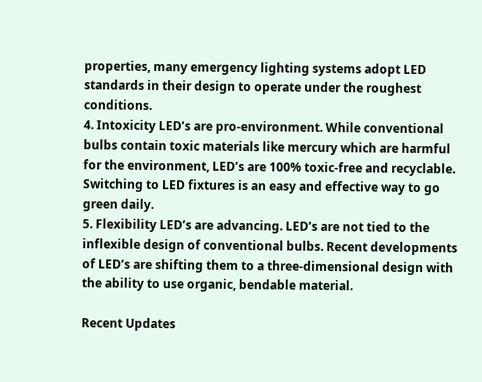properties, many emergency lighting systems adopt LED standards in their design to operate under the roughest conditions.
4. Intoxicity LED’s are pro-environment. While conventional bulbs contain toxic materials like mercury which are harmful for the environment, LED’s are 100% toxic-free and recyclable. Switching to LED fixtures is an easy and effective way to go green daily.
5. Flexibility LED’s are advancing. LED’s are not tied to the inflexible design of conventional bulbs. Recent developments of LED’s are shifting them to a three-dimensional design with the ability to use organic, bendable material.

Recent Updates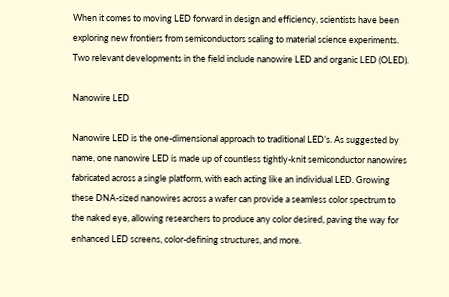When it comes to moving LED forward in design and efficiency, scientists have been exploring new frontiers from semiconductors scaling to material science experiments. Two relevant developments in the field include nanowire LED and organic LED (OLED).

Nanowire LED

Nanowire LED is the one-dimensional approach to traditional LED’s. As suggested by name, one nanowire LED is made up of countless tightly-knit semiconductor nanowires fabricated across a single platform, with each acting like an individual LED. Growing these DNA-sized nanowires across a wafer can provide a seamless color spectrum to the naked eye, allowing researchers to produce any color desired, paving the way for enhanced LED screens, color-defining structures, and more.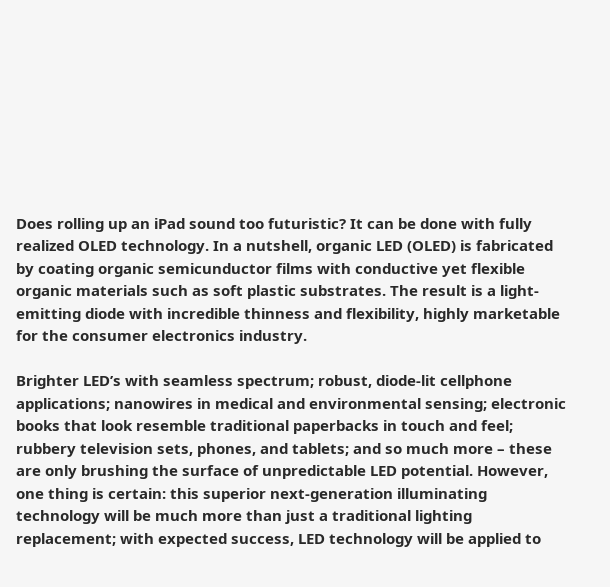Does rolling up an iPad sound too futuristic? It can be done with fully realized OLED technology. In a nutshell, organic LED (OLED) is fabricated by coating organic semicunductor films with conductive yet flexible organic materials such as soft plastic substrates. The result is a light-emitting diode with incredible thinness and flexibility, highly marketable for the consumer electronics industry.

Brighter LED’s with seamless spectrum; robust, diode-lit cellphone applications; nanowires in medical and environmental sensing; electronic books that look resemble traditional paperbacks in touch and feel; rubbery television sets, phones, and tablets; and so much more – these are only brushing the surface of unpredictable LED potential. However, one thing is certain: this superior next-generation illuminating technology will be much more than just a traditional lighting replacement; with expected success, LED technology will be applied to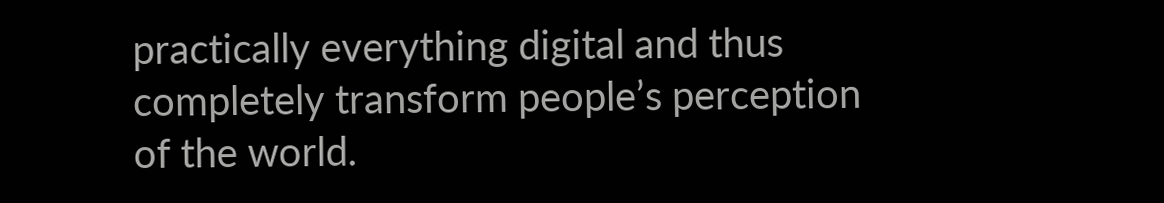practically everything digital and thus completely transform people’s perception of the world.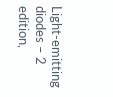Light-emitting diodes – 2 edition,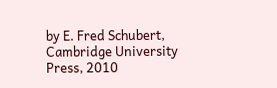by E. Fred Schubert, Cambridge University Press, 2010